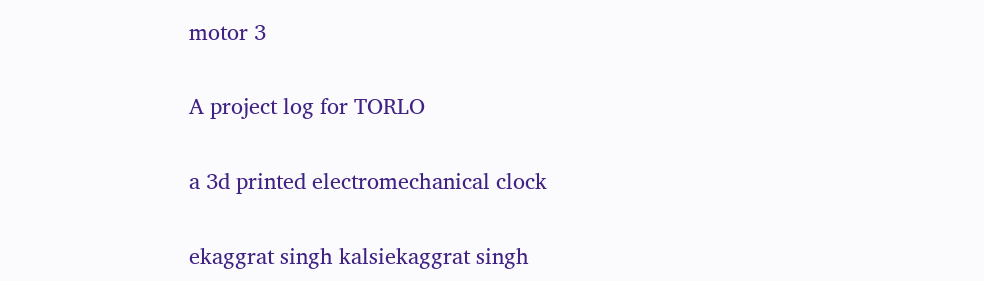motor 3

A project log for TORLO

a 3d printed electromechanical clock

ekaggrat singh kalsiekaggrat singh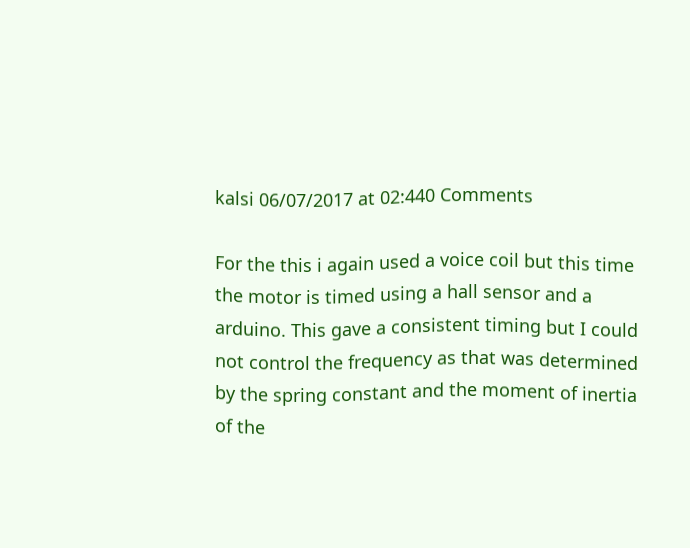kalsi 06/07/2017 at 02:440 Comments

For the this i again used a voice coil but this time the motor is timed using a hall sensor and a arduino. This gave a consistent timing but I could not control the frequency as that was determined by the spring constant and the moment of inertia of the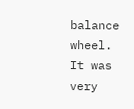balance wheel. It was very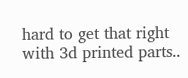hard to get that right with 3d printed parts..